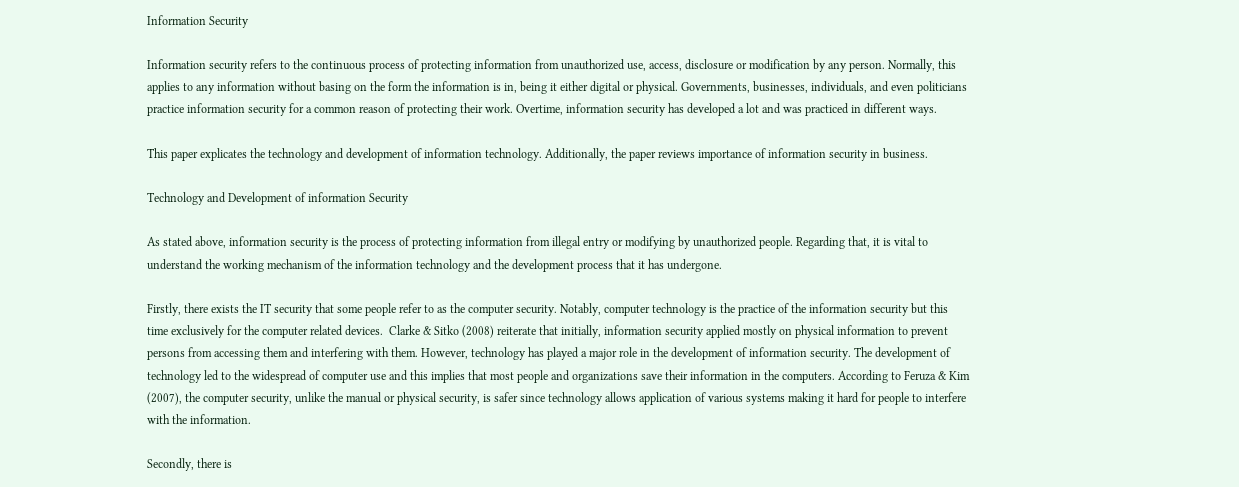Information Security

Information security refers to the continuous process of protecting information from unauthorized use, access, disclosure or modification by any person. Normally, this applies to any information without basing on the form the information is in, being it either digital or physical. Governments, businesses, individuals, and even politicians practice information security for a common reason of protecting their work. Overtime, information security has developed a lot and was practiced in different ways.

This paper explicates the technology and development of information technology. Additionally, the paper reviews importance of information security in business.

Technology and Development of information Security

As stated above, information security is the process of protecting information from illegal entry or modifying by unauthorized people. Regarding that, it is vital to understand the working mechanism of the information technology and the development process that it has undergone.

Firstly, there exists the IT security that some people refer to as the computer security. Notably, computer technology is the practice of the information security but this time exclusively for the computer related devices.  Clarke & Sitko (2008) reiterate that initially, information security applied mostly on physical information to prevent persons from accessing them and interfering with them. However, technology has played a major role in the development of information security. The development of technology led to the widespread of computer use and this implies that most people and organizations save their information in the computers. According to Feruza & Kim (2007), the computer security, unlike the manual or physical security, is safer since technology allows application of various systems making it hard for people to interfere with the information.

Secondly, there is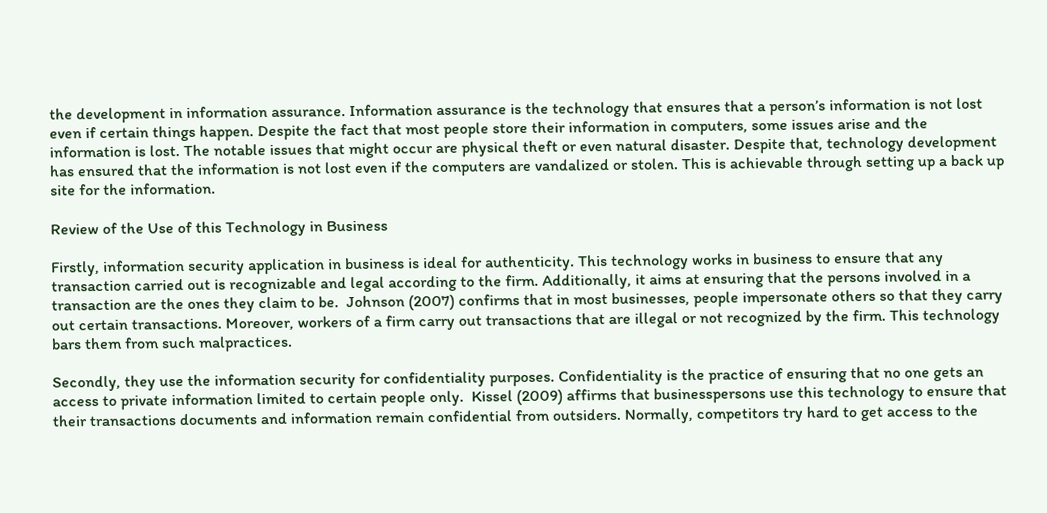the development in information assurance. Information assurance is the technology that ensures that a person’s information is not lost even if certain things happen. Despite the fact that most people store their information in computers, some issues arise and the information is lost. The notable issues that might occur are physical theft or even natural disaster. Despite that, technology development has ensured that the information is not lost even if the computers are vandalized or stolen. This is achievable through setting up a back up site for the information.

Review of the Use of this Technology in Business

Firstly, information security application in business is ideal for authenticity. This technology works in business to ensure that any transaction carried out is recognizable and legal according to the firm. Additionally, it aims at ensuring that the persons involved in a transaction are the ones they claim to be.  Johnson (2007) confirms that in most businesses, people impersonate others so that they carry out certain transactions. Moreover, workers of a firm carry out transactions that are illegal or not recognized by the firm. This technology bars them from such malpractices.

Secondly, they use the information security for confidentiality purposes. Confidentiality is the practice of ensuring that no one gets an access to private information limited to certain people only.  Kissel (2009) affirms that businesspersons use this technology to ensure that their transactions documents and information remain confidential from outsiders. Normally, competitors try hard to get access to the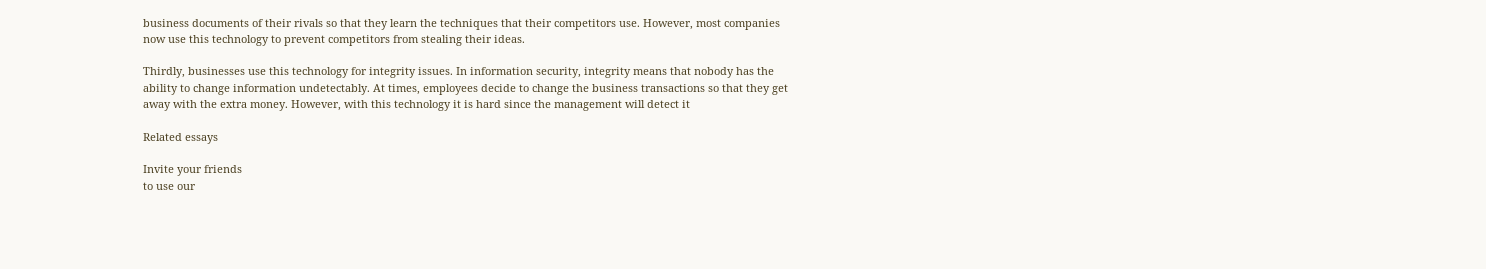business documents of their rivals so that they learn the techniques that their competitors use. However, most companies now use this technology to prevent competitors from stealing their ideas.

Thirdly, businesses use this technology for integrity issues. In information security, integrity means that nobody has the ability to change information undetectably. At times, employees decide to change the business transactions so that they get away with the extra money. However, with this technology it is hard since the management will detect it

Related essays

Invite your friends
to use our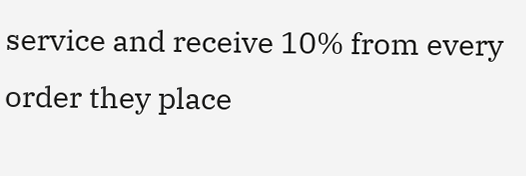service and receive 10% from every order they place